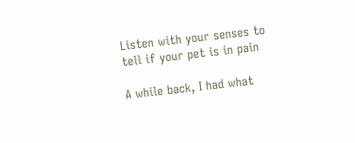Listen with your senses to tell if your pet is in pain

A while back, I had what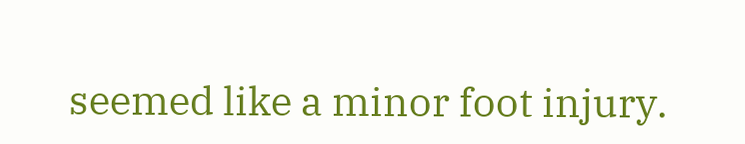seemed like a minor foot injury.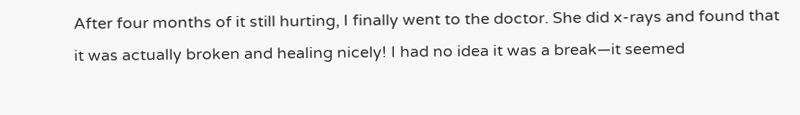After four months of it still hurting, I finally went to the doctor. She did x-rays and found that it was actually broken and healing nicely! I had no idea it was a break—it seemed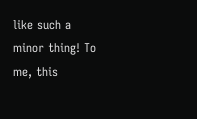like such a minor thing! To me, this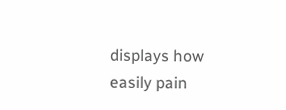displays how easily pain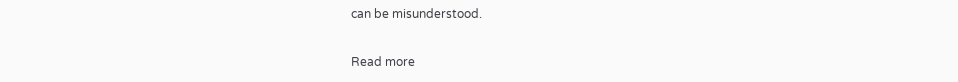can be misunderstood.

Read more